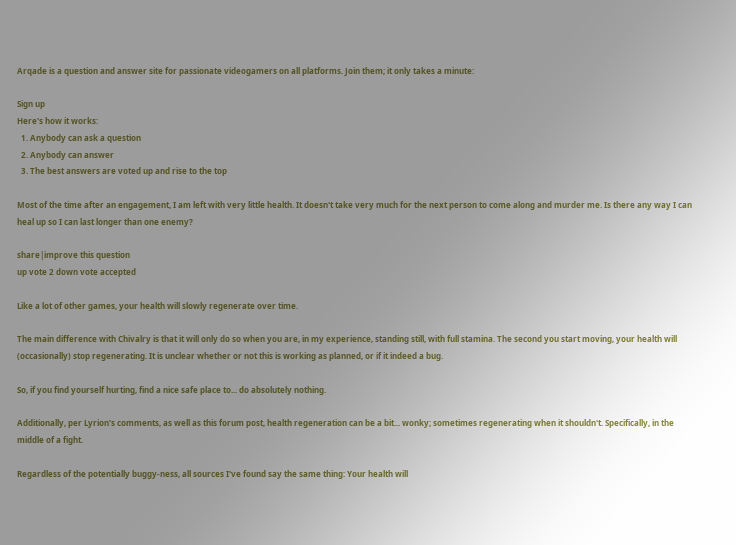Arqade is a question and answer site for passionate videogamers on all platforms. Join them; it only takes a minute:

Sign up
Here's how it works:
  1. Anybody can ask a question
  2. Anybody can answer
  3. The best answers are voted up and rise to the top

Most of the time after an engagement, I am left with very little health. It doesn't take very much for the next person to come along and murder me. Is there any way I can heal up so I can last longer than one enemy?

share|improve this question
up vote 2 down vote accepted

Like a lot of other games, your health will slowly regenerate over time.

The main difference with Chivalry is that it will only do so when you are, in my experience, standing still, with full stamina. The second you start moving, your health will (occasionally) stop regenerating. It is unclear whether or not this is working as planned, or if it indeed a bug.

So, if you find yourself hurting, find a nice safe place to... do absolutely nothing.

Additionally, per Lyrion's comments, as well as this forum post, health regeneration can be a bit... wonky; sometimes regenerating when it shouldn't. Specifically, in the middle of a fight.

Regardless of the potentially buggy-ness, all sources I've found say the same thing: Your health will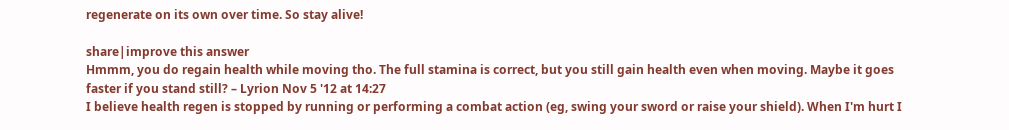regenerate on its own over time. So stay alive!

share|improve this answer
Hmmm, you do regain health while moving tho. The full stamina is correct, but you still gain health even when moving. Maybe it goes faster if you stand still? – Lyrion Nov 5 '12 at 14:27
I believe health regen is stopped by running or performing a combat action (eg, swing your sword or raise your shield). When I'm hurt I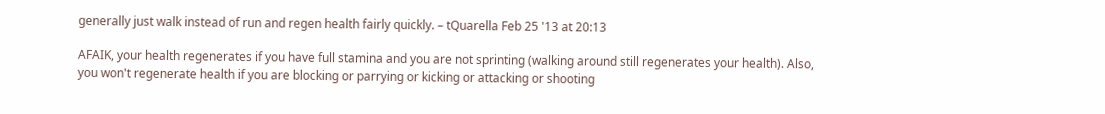generally just walk instead of run and regen health fairly quickly. – tQuarella Feb 25 '13 at 20:13

AFAIK, your health regenerates if you have full stamina and you are not sprinting (walking around still regenerates your health). Also, you won't regenerate health if you are blocking or parrying or kicking or attacking or shooting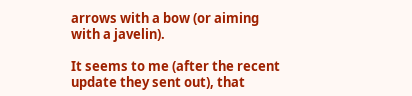arrows with a bow (or aiming with a javelin).

It seems to me (after the recent update they sent out), that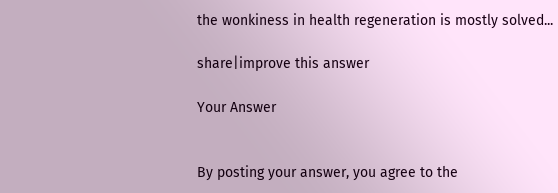the wonkiness in health regeneration is mostly solved...

share|improve this answer

Your Answer


By posting your answer, you agree to the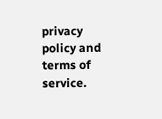privacy policy and terms of service.